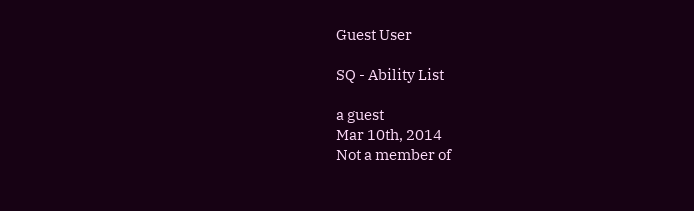Guest User

SQ - Ability List

a guest
Mar 10th, 2014
Not a member of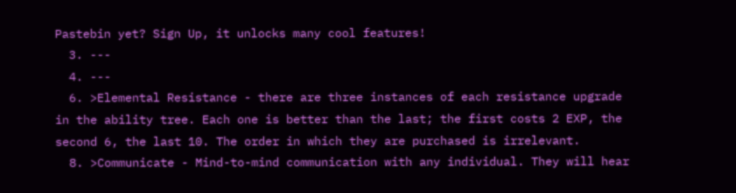Pastebin yet? Sign Up, it unlocks many cool features!
  3. ---
  4. ---
  6. >Elemental Resistance - there are three instances of each resistance upgrade in the ability tree. Each one is better than the last; the first costs 2 EXP, the second 6, the last 10. The order in which they are purchased is irrelevant.
  8. >Communicate - Mind-to-mind communication with any individual. They will hear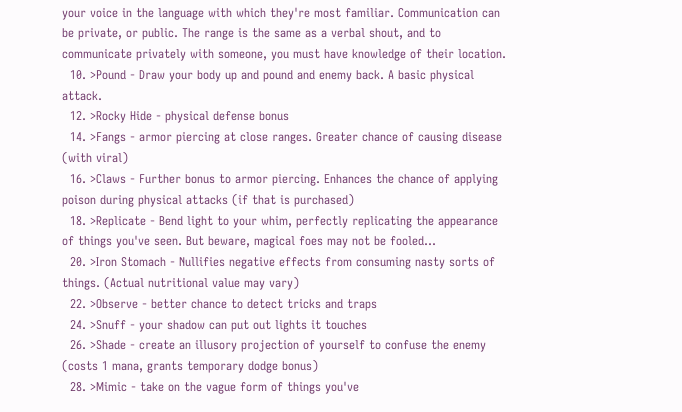your voice in the language with which they're most familiar. Communication can be private, or public. The range is the same as a verbal shout, and to communicate privately with someone, you must have knowledge of their location.
  10. >Pound - Draw your body up and pound and enemy back. A basic physical attack.
  12. >Rocky Hide - physical defense bonus
  14. >Fangs - armor piercing at close ranges. Greater chance of causing disease (with viral)
  16. >Claws - Further bonus to armor piercing. Enhances the chance of applying poison during physical attacks (if that is purchased)
  18. >Replicate - Bend light to your whim, perfectly replicating the appearance of things you've seen. But beware, magical foes may not be fooled...
  20. >Iron Stomach - Nullifies negative effects from consuming nasty sorts of things. (Actual nutritional value may vary)
  22. >Observe - better chance to detect tricks and traps
  24. >Snuff - your shadow can put out lights it touches
  26. >Shade - create an illusory projection of yourself to confuse the enemy (costs 1 mana, grants temporary dodge bonus)
  28. >Mimic - take on the vague form of things you've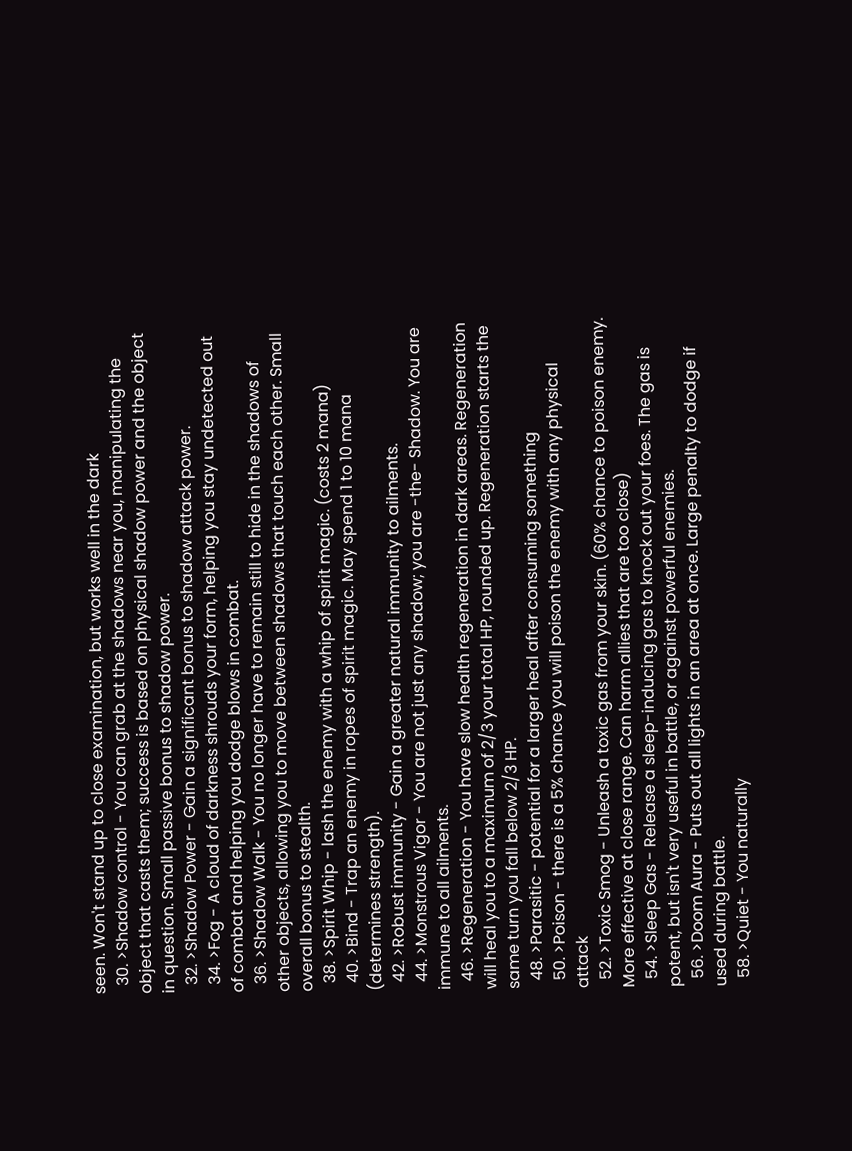seen. Won't stand up to close examination, but works well in the dark
  30. >Shadow control - You can grab at the shadows near you, manipulating the object that casts them; success is based on physical shadow power and the object in question. Small passive bonus to shadow power.
  32. >Shadow Power - Gain a significant bonus to shadow attack power.
  34. >Fog - A cloud of darkness shrouds your form, helping you stay undetected out of combat and helping you dodge blows in combat.
  36. >Shadow Walk - You no longer have to remain still to hide in the shadows of other objects, allowing you to move between shadows that touch each other. Small overall bonus to stealth.
  38. >Spirit Whip - lash the enemy with a whip of spirit magic. (costs 2 mana)
  40. >Bind - Trap an enemy in ropes of spirit magic. May spend 1 to 10 mana (determines strength).
  42. >Robust immunity - Gain a greater natural immunity to ailments.
  44. >Monstrous Vigor - You are not just any shadow; you are -the- Shadow. You are immune to all ailments.
  46. >Regeneration - You have slow health regeneration in dark areas. Regeneration will heal you to a maximum of 2/3 your total HP, rounded up. Regeneration starts the same turn you fall below 2/3 HP.
  48. >Parasitic - potential for a larger heal after consuming something
  50. >Poison - there is a 5% chance you will poison the enemy with any physical attack
  52. >Toxic Smog - Unleash a toxic gas from your skin. (60% chance to poison enemy. More effective at close range. Can harm allies that are too close)
  54. >Sleep Gas - Release a sleep-inducing gas to knock out your foes. The gas is potent, but isn't very useful in battle, or against powerful enemies.
  56. >Doom Aura - Puts out all lights in an area at once. Large penalty to dodge if used during battle.
  58. >Quiet - You naturally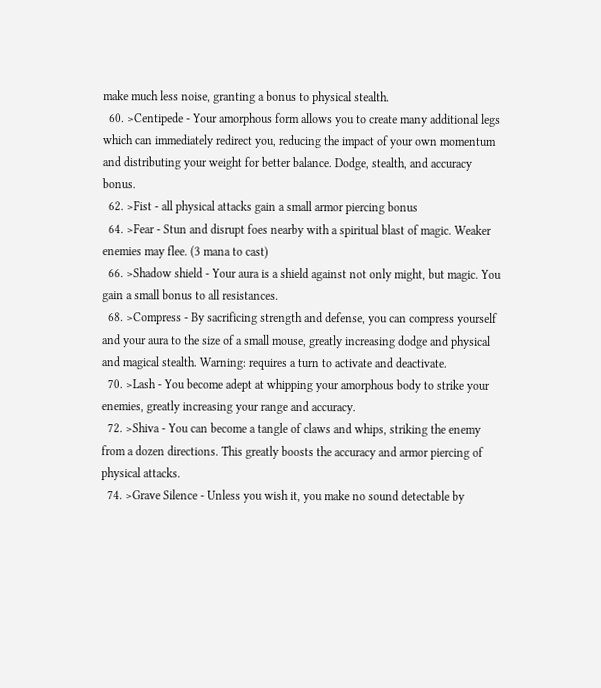make much less noise, granting a bonus to physical stealth.
  60. >Centipede - Your amorphous form allows you to create many additional legs which can immediately redirect you, reducing the impact of your own momentum and distributing your weight for better balance. Dodge, stealth, and accuracy bonus.
  62. >Fist - all physical attacks gain a small armor piercing bonus
  64. >Fear - Stun and disrupt foes nearby with a spiritual blast of magic. Weaker enemies may flee. (3 mana to cast)
  66. >Shadow shield - Your aura is a shield against not only might, but magic. You gain a small bonus to all resistances.
  68. >Compress - By sacrificing strength and defense, you can compress yourself and your aura to the size of a small mouse, greatly increasing dodge and physical and magical stealth. Warning: requires a turn to activate and deactivate.
  70. >Lash - You become adept at whipping your amorphous body to strike your enemies, greatly increasing your range and accuracy.
  72. >Shiva - You can become a tangle of claws and whips, striking the enemy from a dozen directions. This greatly boosts the accuracy and armor piercing of physical attacks.
  74. >Grave Silence - Unless you wish it, you make no sound detectable by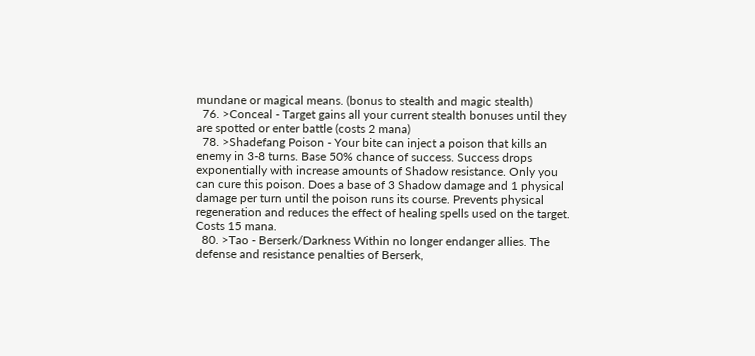mundane or magical means. (bonus to stealth and magic stealth)
  76. >Conceal - Target gains all your current stealth bonuses until they are spotted or enter battle (costs 2 mana)
  78. >Shadefang Poison - Your bite can inject a poison that kills an enemy in 3-8 turns. Base 50% chance of success. Success drops exponentially with increase amounts of Shadow resistance. Only you can cure this poison. Does a base of 3 Shadow damage and 1 physical damage per turn until the poison runs its course. Prevents physical regeneration and reduces the effect of healing spells used on the target. Costs 15 mana.
  80. >Tao - Berserk/Darkness Within no longer endanger allies. The defense and resistance penalties of Berserk,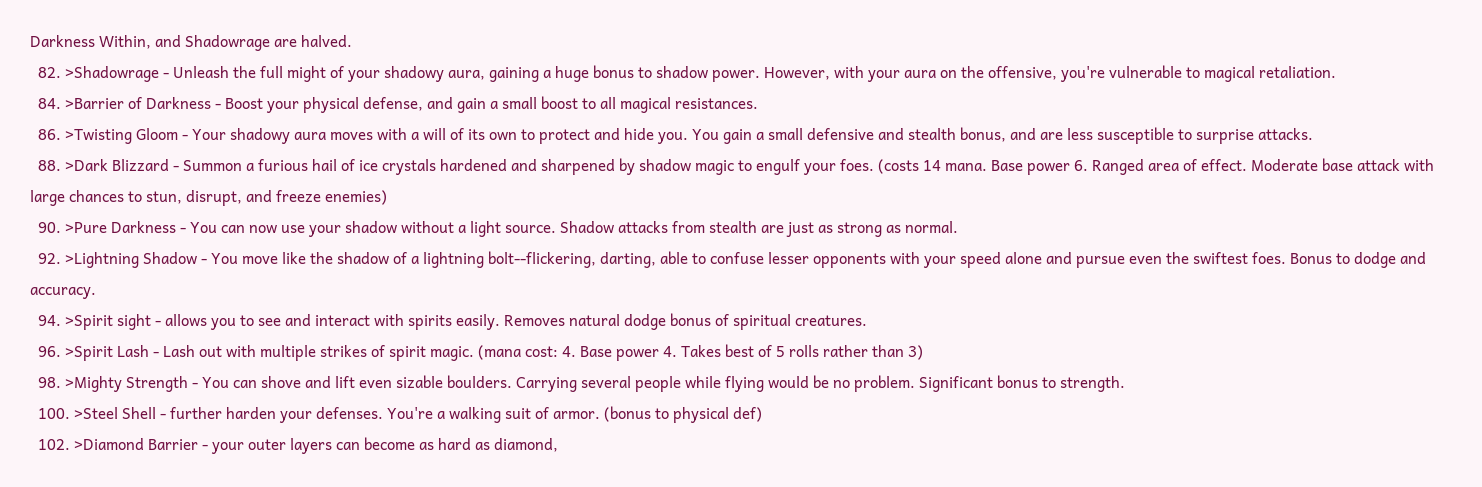Darkness Within, and Shadowrage are halved.
  82. >Shadowrage - Unleash the full might of your shadowy aura, gaining a huge bonus to shadow power. However, with your aura on the offensive, you're vulnerable to magical retaliation.
  84. >Barrier of Darkness - Boost your physical defense, and gain a small boost to all magical resistances.
  86. >Twisting Gloom - Your shadowy aura moves with a will of its own to protect and hide you. You gain a small defensive and stealth bonus, and are less susceptible to surprise attacks.
  88. >Dark Blizzard - Summon a furious hail of ice crystals hardened and sharpened by shadow magic to engulf your foes. (costs 14 mana. Base power 6. Ranged area of effect. Moderate base attack with large chances to stun, disrupt, and freeze enemies)
  90. >Pure Darkness - You can now use your shadow without a light source. Shadow attacks from stealth are just as strong as normal.
  92. >Lightning Shadow - You move like the shadow of a lightning bolt--flickering, darting, able to confuse lesser opponents with your speed alone and pursue even the swiftest foes. Bonus to dodge and accuracy.
  94. >Spirit sight - allows you to see and interact with spirits easily. Removes natural dodge bonus of spiritual creatures.
  96. >Spirit Lash - Lash out with multiple strikes of spirit magic. (mana cost: 4. Base power 4. Takes best of 5 rolls rather than 3)
  98. >Mighty Strength - You can shove and lift even sizable boulders. Carrying several people while flying would be no problem. Significant bonus to strength.
  100. >Steel Shell - further harden your defenses. You're a walking suit of armor. (bonus to physical def)
  102. >Diamond Barrier - your outer layers can become as hard as diamond,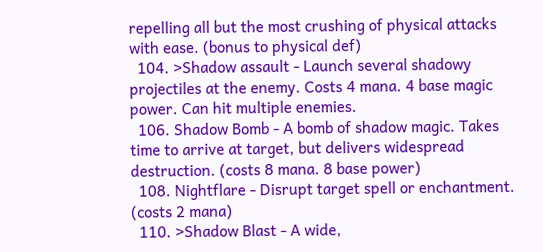repelling all but the most crushing of physical attacks with ease. (bonus to physical def)
  104. >Shadow assault - Launch several shadowy projectiles at the enemy. Costs 4 mana. 4 base magic power. Can hit multiple enemies.
  106. Shadow Bomb - A bomb of shadow magic. Takes time to arrive at target, but delivers widespread destruction. (costs 8 mana. 8 base power)
  108. Nightflare - Disrupt target spell or enchantment. (costs 2 mana)
  110. >Shadow Blast - A wide,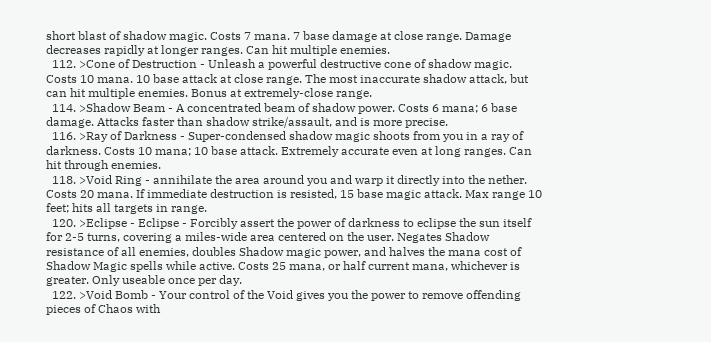short blast of shadow magic. Costs 7 mana. 7 base damage at close range. Damage decreases rapidly at longer ranges. Can hit multiple enemies.
  112. >Cone of Destruction - Unleash a powerful destructive cone of shadow magic. Costs 10 mana. 10 base attack at close range. The most inaccurate shadow attack, but can hit multiple enemies. Bonus at extremely-close range.
  114. >Shadow Beam - A concentrated beam of shadow power. Costs 6 mana; 6 base damage. Attacks faster than shadow strike/assault, and is more precise.
  116. >Ray of Darkness - Super-condensed shadow magic shoots from you in a ray of darkness. Costs 10 mana; 10 base attack. Extremely accurate even at long ranges. Can hit through enemies.
  118. >Void Ring - annihilate the area around you and warp it directly into the nether. Costs 20 mana. If immediate destruction is resisted, 15 base magic attack. Max range 10 feet; hits all targets in range.
  120. >Eclipse - Eclipse - Forcibly assert the power of darkness to eclipse the sun itself for 2-5 turns, covering a miles-wide area centered on the user. Negates Shadow resistance of all enemies, doubles Shadow magic power, and halves the mana cost of Shadow Magic spells while active. Costs 25 mana, or half current mana, whichever is greater. Only useable once per day.
  122. >Void Bomb - Your control of the Void gives you the power to remove offending pieces of Chaos with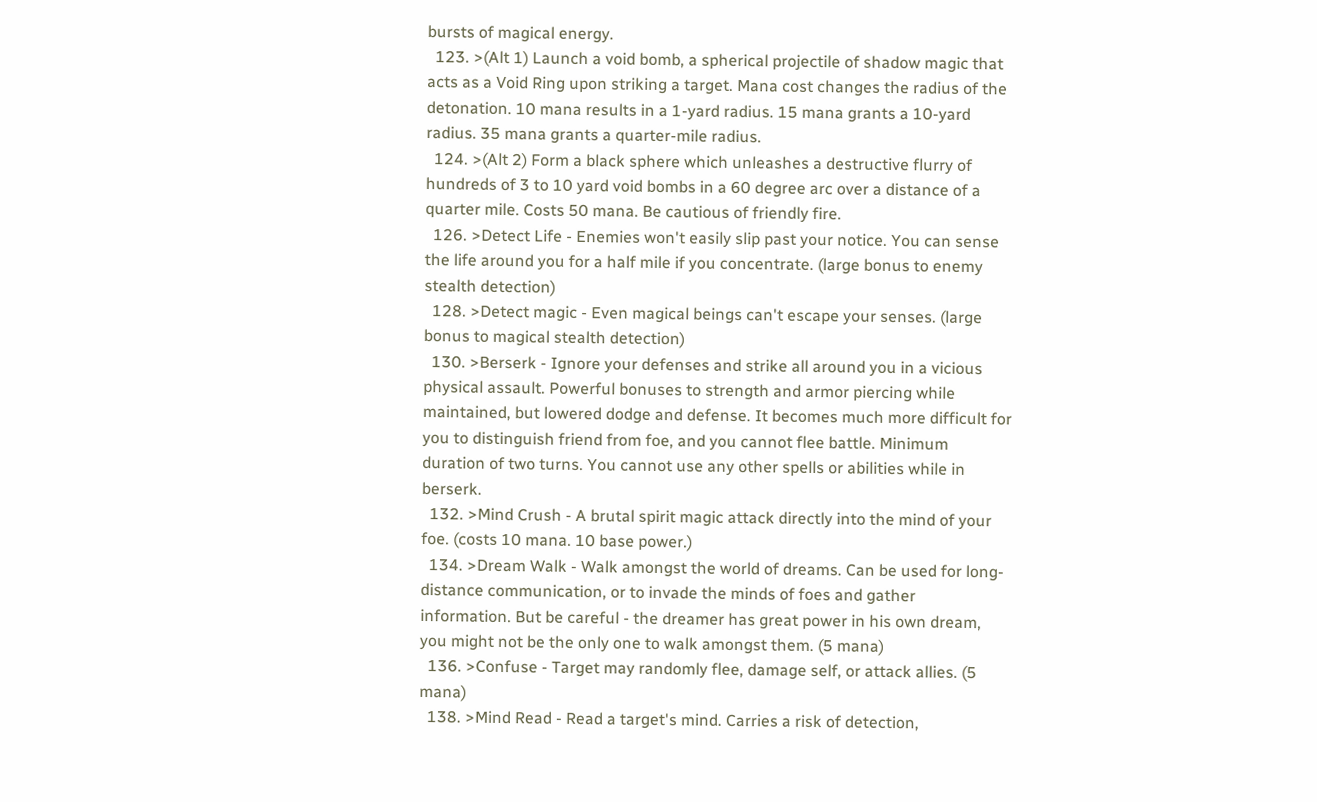bursts of magical energy.
  123. >(Alt 1) Launch a void bomb, a spherical projectile of shadow magic that acts as a Void Ring upon striking a target. Mana cost changes the radius of the detonation. 10 mana results in a 1-yard radius. 15 mana grants a 10-yard radius. 35 mana grants a quarter-mile radius.
  124. >(Alt 2) Form a black sphere which unleashes a destructive flurry of hundreds of 3 to 10 yard void bombs in a 60 degree arc over a distance of a quarter mile. Costs 50 mana. Be cautious of friendly fire.
  126. >Detect Life - Enemies won't easily slip past your notice. You can sense the life around you for a half mile if you concentrate. (large bonus to enemy stealth detection)
  128. >Detect magic - Even magical beings can't escape your senses. (large bonus to magical stealth detection)
  130. >Berserk - Ignore your defenses and strike all around you in a vicious physical assault. Powerful bonuses to strength and armor piercing while maintained, but lowered dodge and defense. It becomes much more difficult for you to distinguish friend from foe, and you cannot flee battle. Minimum duration of two turns. You cannot use any other spells or abilities while in berserk.
  132. >Mind Crush - A brutal spirit magic attack directly into the mind of your foe. (costs 10 mana. 10 base power.)
  134. >Dream Walk - Walk amongst the world of dreams. Can be used for long-distance communication, or to invade the minds of foes and gather information. But be careful - the dreamer has great power in his own dream, you might not be the only one to walk amongst them. (5 mana)
  136. >Confuse - Target may randomly flee, damage self, or attack allies. (5 mana)
  138. >Mind Read - Read a target's mind. Carries a risk of detection,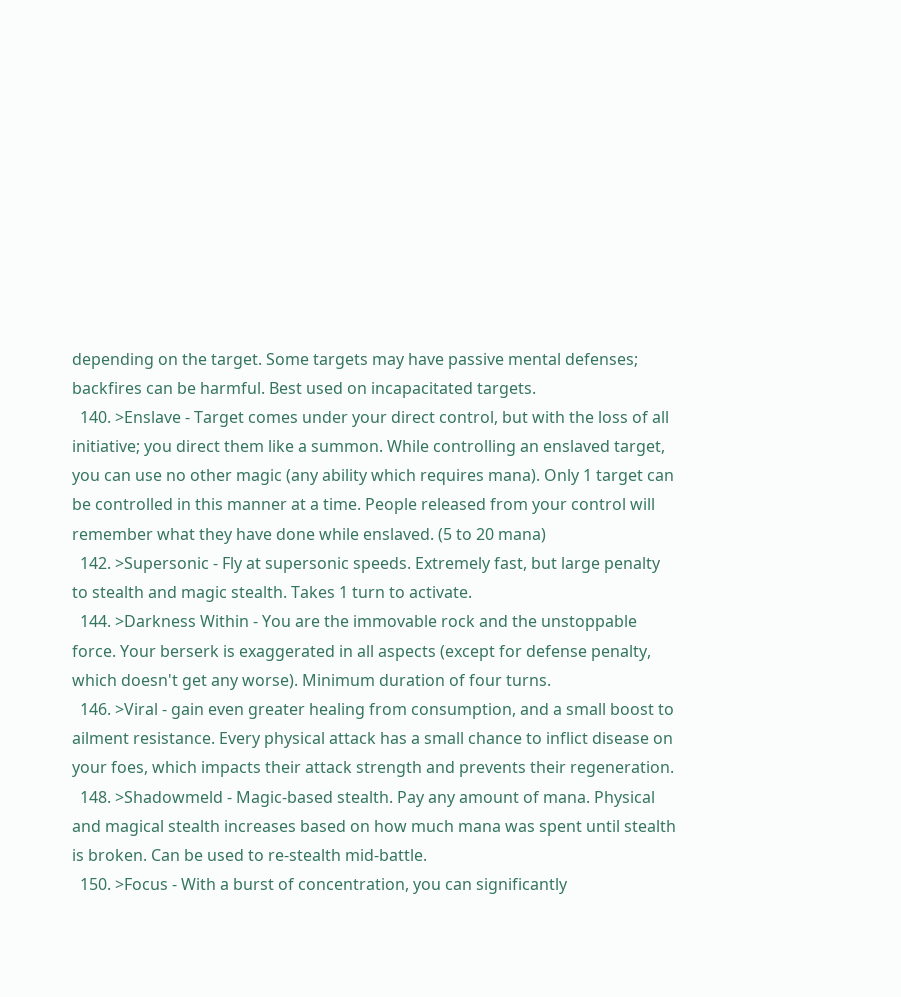depending on the target. Some targets may have passive mental defenses; backfires can be harmful. Best used on incapacitated targets.
  140. >Enslave - Target comes under your direct control, but with the loss of all initiative; you direct them like a summon. While controlling an enslaved target, you can use no other magic (any ability which requires mana). Only 1 target can be controlled in this manner at a time. People released from your control will remember what they have done while enslaved. (5 to 20 mana)
  142. >Supersonic - Fly at supersonic speeds. Extremely fast, but large penalty to stealth and magic stealth. Takes 1 turn to activate.
  144. >Darkness Within - You are the immovable rock and the unstoppable force. Your berserk is exaggerated in all aspects (except for defense penalty, which doesn't get any worse). Minimum duration of four turns.
  146. >Viral - gain even greater healing from consumption, and a small boost to ailment resistance. Every physical attack has a small chance to inflict disease on your foes, which impacts their attack strength and prevents their regeneration.
  148. >Shadowmeld - Magic-based stealth. Pay any amount of mana. Physical and magical stealth increases based on how much mana was spent until stealth is broken. Can be used to re-stealth mid-battle.
  150. >Focus - With a burst of concentration, you can significantly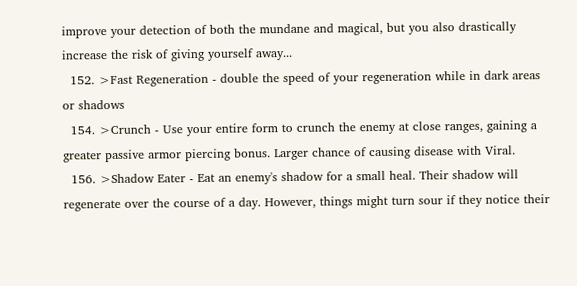improve your detection of both the mundane and magical, but you also drastically increase the risk of giving yourself away...
  152. >Fast Regeneration - double the speed of your regeneration while in dark areas or shadows
  154. >Crunch - Use your entire form to crunch the enemy at close ranges, gaining a greater passive armor piercing bonus. Larger chance of causing disease with Viral.
  156. >Shadow Eater - Eat an enemy's shadow for a small heal. Their shadow will regenerate over the course of a day. However, things might turn sour if they notice their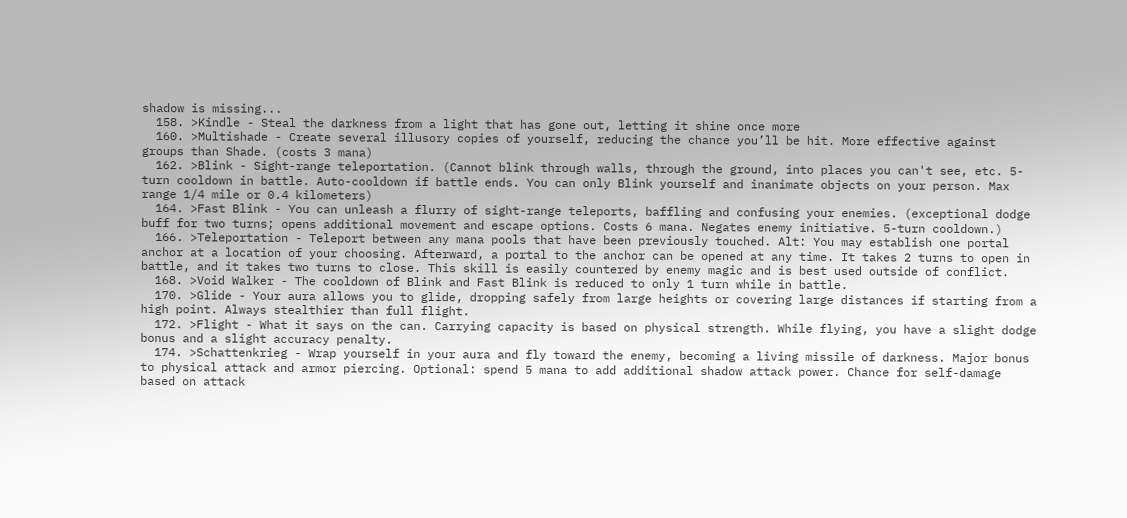shadow is missing...
  158. >Kindle - Steal the darkness from a light that has gone out, letting it shine once more
  160. >Multishade - Create several illusory copies of yourself, reducing the chance you’ll be hit. More effective against groups than Shade. (costs 3 mana)
  162. >Blink - Sight-range teleportation. (Cannot blink through walls, through the ground, into places you can't see, etc. 5-turn cooldown in battle. Auto-cooldown if battle ends. You can only Blink yourself and inanimate objects on your person. Max range 1/4 mile or 0.4 kilometers)
  164. >Fast Blink - You can unleash a flurry of sight-range teleports, baffling and confusing your enemies. (exceptional dodge buff for two turns; opens additional movement and escape options. Costs 6 mana. Negates enemy initiative. 5-turn cooldown.)
  166. >Teleportation - Teleport between any mana pools that have been previously touched. Alt: You may establish one portal anchor at a location of your choosing. Afterward, a portal to the anchor can be opened at any time. It takes 2 turns to open in battle, and it takes two turns to close. This skill is easily countered by enemy magic and is best used outside of conflict.
  168. >Void Walker - The cooldown of Blink and Fast Blink is reduced to only 1 turn while in battle.
  170. >Glide - Your aura allows you to glide, dropping safely from large heights or covering large distances if starting from a high point. Always stealthier than full flight.
  172. >Flight - What it says on the can. Carrying capacity is based on physical strength. While flying, you have a slight dodge bonus and a slight accuracy penalty.
  174. >Schattenkrieg - Wrap yourself in your aura and fly toward the enemy, becoming a living missile of darkness. Major bonus to physical attack and armor piercing. Optional: spend 5 mana to add additional shadow attack power. Chance for self-damage based on attack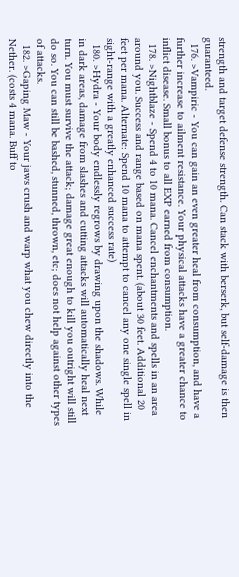strength and target defense strength. Can stack with berserk, but self-damage is then guaranteed.
  176. >Vampiric - You can gain an even greater heal from consumption, and have a further increase to ailment resistance. Your physical attacks have a greater chance to inflict disease. Small bonus to all EXP earned from consumption.
  178. >Nightblaze - Spend 4 to 10 mana. Cancel enchantments and spells in an area around you. Success and range based on mana spent. (about 30 feet. Additional 20 feet per mana. Alternate: Spend 10 mana to attempt to cancel any one single spell in sight-range with a greatly enhanced success rate)
  180. >Hydra - Your body endlessly regrows by drawing upon the shadows. While in dark areas, damage from slashes and cutting attacks will automatically heal next turn. You must survive the attack; damage great enough to kill you outright will still do so. You can still be bashed, stunned, thrown, etc; does not help against other types of attacks.
  182. >Gaping Maw - Your jaws crush and warp what you chew directly into the Nether. (costs 4 mana. Buff to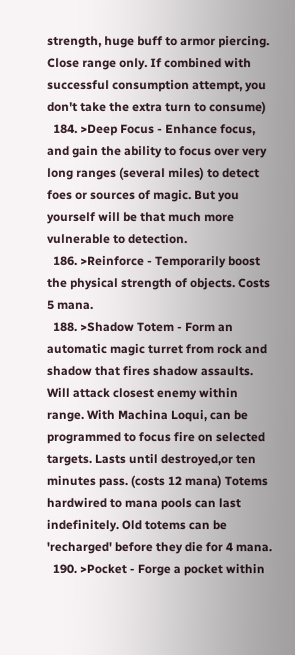strength, huge buff to armor piercing. Close range only. If combined with successful consumption attempt, you don't take the extra turn to consume)
  184. >Deep Focus - Enhance focus, and gain the ability to focus over very long ranges (several miles) to detect foes or sources of magic. But you yourself will be that much more vulnerable to detection.
  186. >Reinforce - Temporarily boost the physical strength of objects. Costs 5 mana.
  188. >Shadow Totem - Form an automatic magic turret from rock and shadow that fires shadow assaults. Will attack closest enemy within range. With Machina Loqui, can be programmed to focus fire on selected targets. Lasts until destroyed,or ten minutes pass. (costs 12 mana) Totems hardwired to mana pools can last indefinitely. Old totems can be 'recharged' before they die for 4 mana.
  190. >Pocket - Forge a pocket within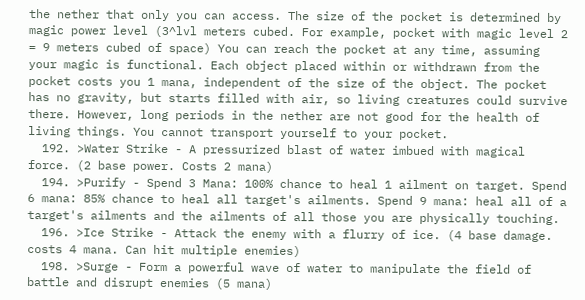the nether that only you can access. The size of the pocket is determined by magic power level (3^lvl meters cubed. For example, pocket with magic level 2 = 9 meters cubed of space) You can reach the pocket at any time, assuming your magic is functional. Each object placed within or withdrawn from the pocket costs you 1 mana, independent of the size of the object. The pocket has no gravity, but starts filled with air, so living creatures could survive there. However, long periods in the nether are not good for the health of living things. You cannot transport yourself to your pocket.
  192. >Water Strike - A pressurized blast of water imbued with magical force. (2 base power. Costs 2 mana)
  194. >Purify - Spend 3 Mana: 100% chance to heal 1 ailment on target. Spend 6 mana: 85% chance to heal all target's ailments. Spend 9 mana: heal all of a target's ailments and the ailments of all those you are physically touching.
  196. >Ice Strike - Attack the enemy with a flurry of ice. (4 base damage. costs 4 mana. Can hit multiple enemies)
  198. >Surge - Form a powerful wave of water to manipulate the field of battle and disrupt enemies (5 mana)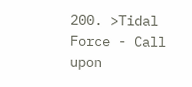200. >Tidal Force - Call upon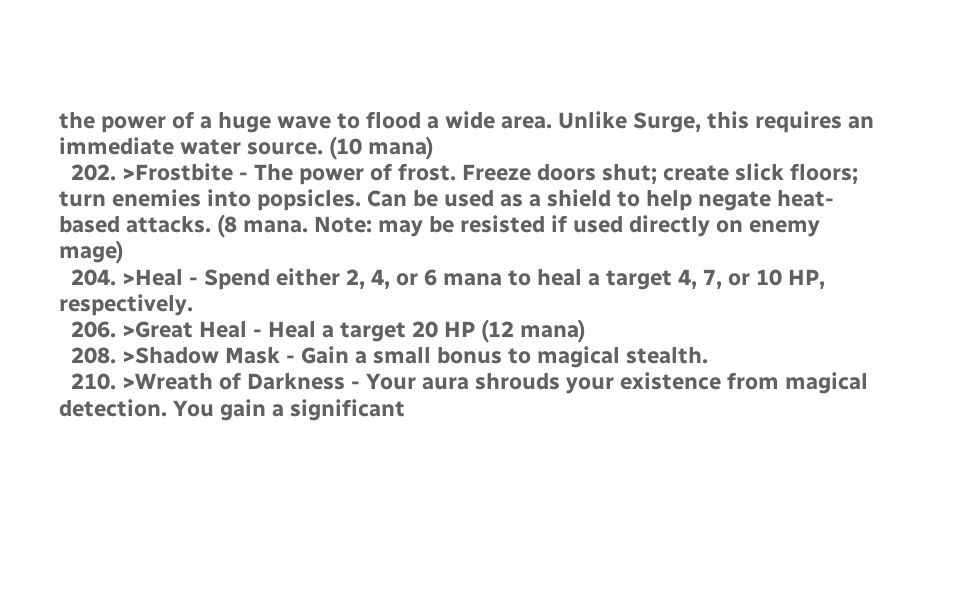the power of a huge wave to flood a wide area. Unlike Surge, this requires an immediate water source. (10 mana)
  202. >Frostbite - The power of frost. Freeze doors shut; create slick floors; turn enemies into popsicles. Can be used as a shield to help negate heat-based attacks. (8 mana. Note: may be resisted if used directly on enemy mage)
  204. >Heal - Spend either 2, 4, or 6 mana to heal a target 4, 7, or 10 HP, respectively.
  206. >Great Heal - Heal a target 20 HP (12 mana)
  208. >Shadow Mask - Gain a small bonus to magical stealth.
  210. >Wreath of Darkness - Your aura shrouds your existence from magical detection. You gain a significant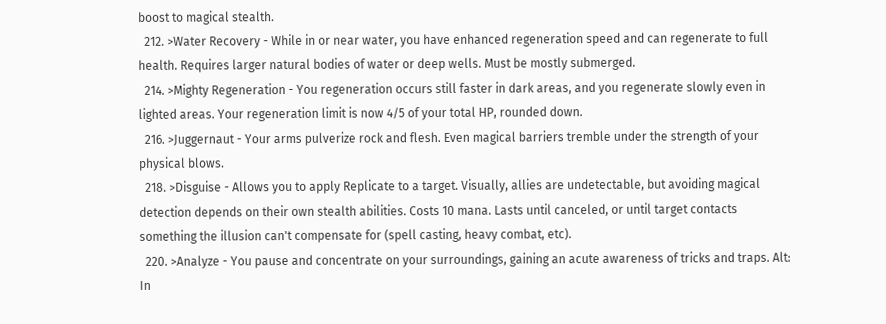boost to magical stealth.
  212. >Water Recovery - While in or near water, you have enhanced regeneration speed and can regenerate to full health. Requires larger natural bodies of water or deep wells. Must be mostly submerged.
  214. >Mighty Regeneration - You regeneration occurs still faster in dark areas, and you regenerate slowly even in lighted areas. Your regeneration limit is now 4/5 of your total HP, rounded down.
  216. >Juggernaut - Your arms pulverize rock and flesh. Even magical barriers tremble under the strength of your physical blows.
  218. >Disguise - Allows you to apply Replicate to a target. Visually, allies are undetectable, but avoiding magical detection depends on their own stealth abilities. Costs 10 mana. Lasts until canceled, or until target contacts something the illusion can't compensate for (spell casting, heavy combat, etc).
  220. >Analyze - You pause and concentrate on your surroundings, gaining an acute awareness of tricks and traps. Alt: In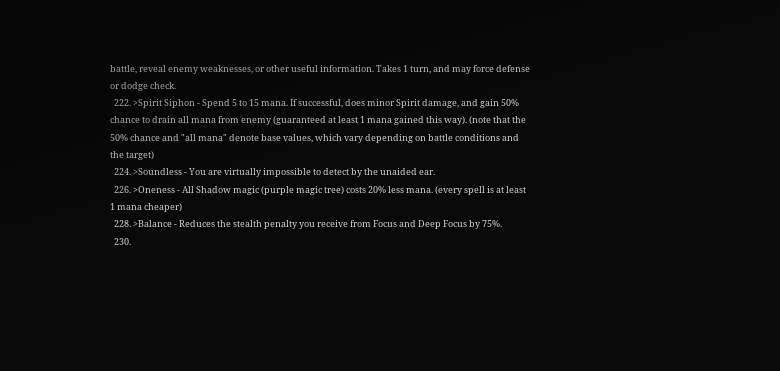battle, reveal enemy weaknesses, or other useful information. Takes 1 turn, and may force defense or dodge check.
  222. >Spirit Siphon - Spend 5 to 15 mana. If successful, does minor Spirit damage, and gain 50% chance to drain all mana from enemy (guaranteed at least 1 mana gained this way). (note that the 50% chance and "all mana" denote base values, which vary depending on battle conditions and the target)
  224. >Soundless - You are virtually impossible to detect by the unaided ear.
  226. >Oneness - All Shadow magic (purple magic tree) costs 20% less mana. (every spell is at least 1 mana cheaper)
  228. >Balance - Reduces the stealth penalty you receive from Focus and Deep Focus by 75%.
  230.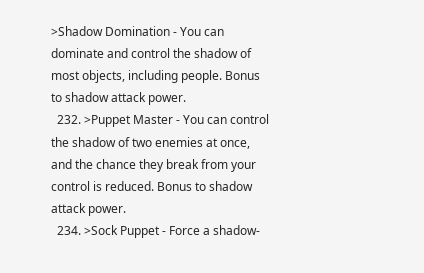>Shadow Domination - You can dominate and control the shadow of most objects, including people. Bonus to shadow attack power.
  232. >Puppet Master - You can control the shadow of two enemies at once, and the chance they break from your control is reduced. Bonus to shadow attack power.
  234. >Sock Puppet - Force a shadow-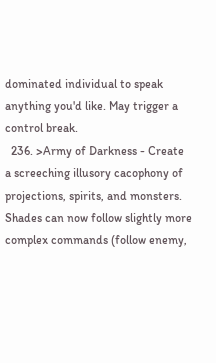dominated individual to speak anything you'd like. May trigger a control break.
  236. >Army of Darkness - Create a screeching illusory cacophony of projections, spirits, and monsters. Shades can now follow slightly more complex commands (follow enemy,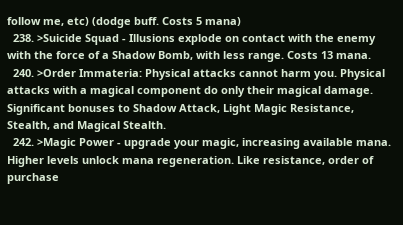follow me, etc) (dodge buff. Costs 5 mana)
  238. >Suicide Squad - Illusions explode on contact with the enemy with the force of a Shadow Bomb, with less range. Costs 13 mana.
  240. >Order Immateria: Physical attacks cannot harm you. Physical attacks with a magical component do only their magical damage. Significant bonuses to Shadow Attack, Light Magic Resistance, Stealth, and Magical Stealth.
  242. >Magic Power - upgrade your magic, increasing available mana. Higher levels unlock mana regeneration. Like resistance, order of purchase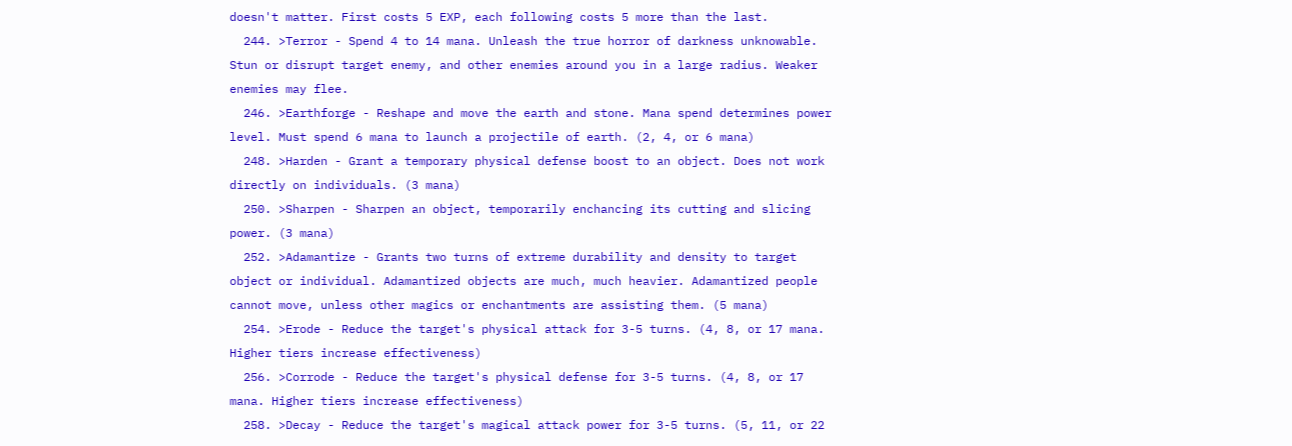doesn't matter. First costs 5 EXP, each following costs 5 more than the last.
  244. >Terror - Spend 4 to 14 mana. Unleash the true horror of darkness unknowable. Stun or disrupt target enemy, and other enemies around you in a large radius. Weaker enemies may flee.
  246. >Earthforge - Reshape and move the earth and stone. Mana spend determines power level. Must spend 6 mana to launch a projectile of earth. (2, 4, or 6 mana)
  248. >Harden - Grant a temporary physical defense boost to an object. Does not work directly on individuals. (3 mana)
  250. >Sharpen - Sharpen an object, temporarily enchancing its cutting and slicing power. (3 mana)
  252. >Adamantize - Grants two turns of extreme durability and density to target object or individual. Adamantized objects are much, much heavier. Adamantized people cannot move, unless other magics or enchantments are assisting them. (5 mana)
  254. >Erode - Reduce the target's physical attack for 3-5 turns. (4, 8, or 17 mana. Higher tiers increase effectiveness)
  256. >Corrode - Reduce the target's physical defense for 3-5 turns. (4, 8, or 17 mana. Higher tiers increase effectiveness)
  258. >Decay - Reduce the target's magical attack power for 3-5 turns. (5, 11, or 22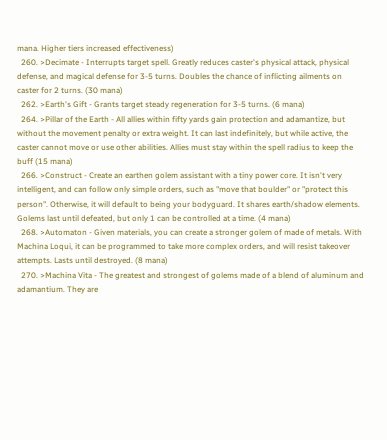mana. Higher tiers increased effectiveness)
  260. >Decimate - Interrupts target spell. Greatly reduces caster's physical attack, physical defense, and magical defense for 3-5 turns. Doubles the chance of inflicting ailments on caster for 2 turns. (30 mana)
  262. >Earth's Gift - Grants target steady regeneration for 3-5 turns. (6 mana)
  264. >Pillar of the Earth - All allies within fifty yards gain protection and adamantize, but without the movement penalty or extra weight. It can last indefinitely, but while active, the caster cannot move or use other abilities. Allies must stay within the spell radius to keep the buff (15 mana)
  266. >Construct - Create an earthen golem assistant with a tiny power core. It isn't very intelligent, and can follow only simple orders, such as "move that boulder" or "protect this person". Otherwise, it will default to being your bodyguard. It shares earth/shadow elements. Golems last until defeated, but only 1 can be controlled at a time. (4 mana)
  268. >Automaton - Given materials, you can create a stronger golem of made of metals. With Machina Loqui, it can be programmed to take more complex orders, and will resist takeover attempts. Lasts until destroyed. (8 mana)
  270. >Machina Vita - The greatest and strongest of golems made of a blend of aluminum and adamantium. They are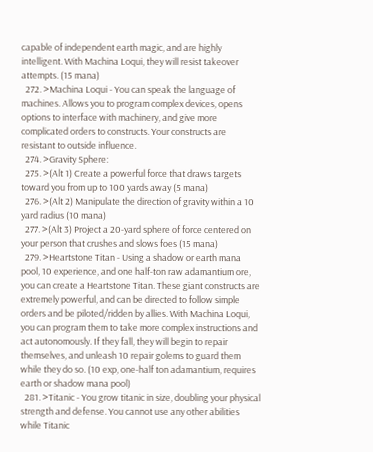capable of independent earth magic, and are highly intelligent. With Machina Loqui, they will resist takeover attempts. (15 mana)
  272. >Machina Loqui - You can speak the language of machines. Allows you to program complex devices, opens options to interface with machinery, and give more complicated orders to constructs. Your constructs are resistant to outside influence.
  274. >Gravity Sphere:
  275. >(Alt 1) Create a powerful force that draws targets toward you from up to 100 yards away (5 mana)
  276. >(Alt 2) Manipulate the direction of gravity within a 10 yard radius (10 mana)
  277. >(Alt 3) Project a 20-yard sphere of force centered on your person that crushes and slows foes (15 mana)
  279. >Heartstone Titan - Using a shadow or earth mana pool, 10 experience, and one half-ton raw adamantium ore, you can create a Heartstone Titan. These giant constructs are extremely powerful, and can be directed to follow simple orders and be piloted/ridden by allies. With Machina Loqui, you can program them to take more complex instructions and act autonomously. If they fall, they will begin to repair themselves, and unleash 10 repair golems to guard them while they do so. (10 exp, one-half ton adamantium, requires earth or shadow mana pool)
  281. >Titanic - You grow titanic in size, doubling your physical strength and defense. You cannot use any other abilities while Titanic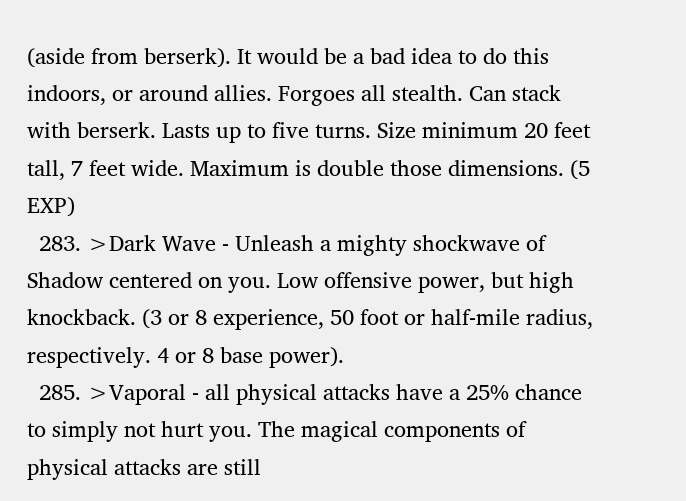(aside from berserk). It would be a bad idea to do this indoors, or around allies. Forgoes all stealth. Can stack with berserk. Lasts up to five turns. Size minimum 20 feet tall, 7 feet wide. Maximum is double those dimensions. (5 EXP)
  283. >Dark Wave - Unleash a mighty shockwave of Shadow centered on you. Low offensive power, but high knockback. (3 or 8 experience, 50 foot or half-mile radius, respectively. 4 or 8 base power).
  285. >Vaporal - all physical attacks have a 25% chance to simply not hurt you. The magical components of physical attacks are still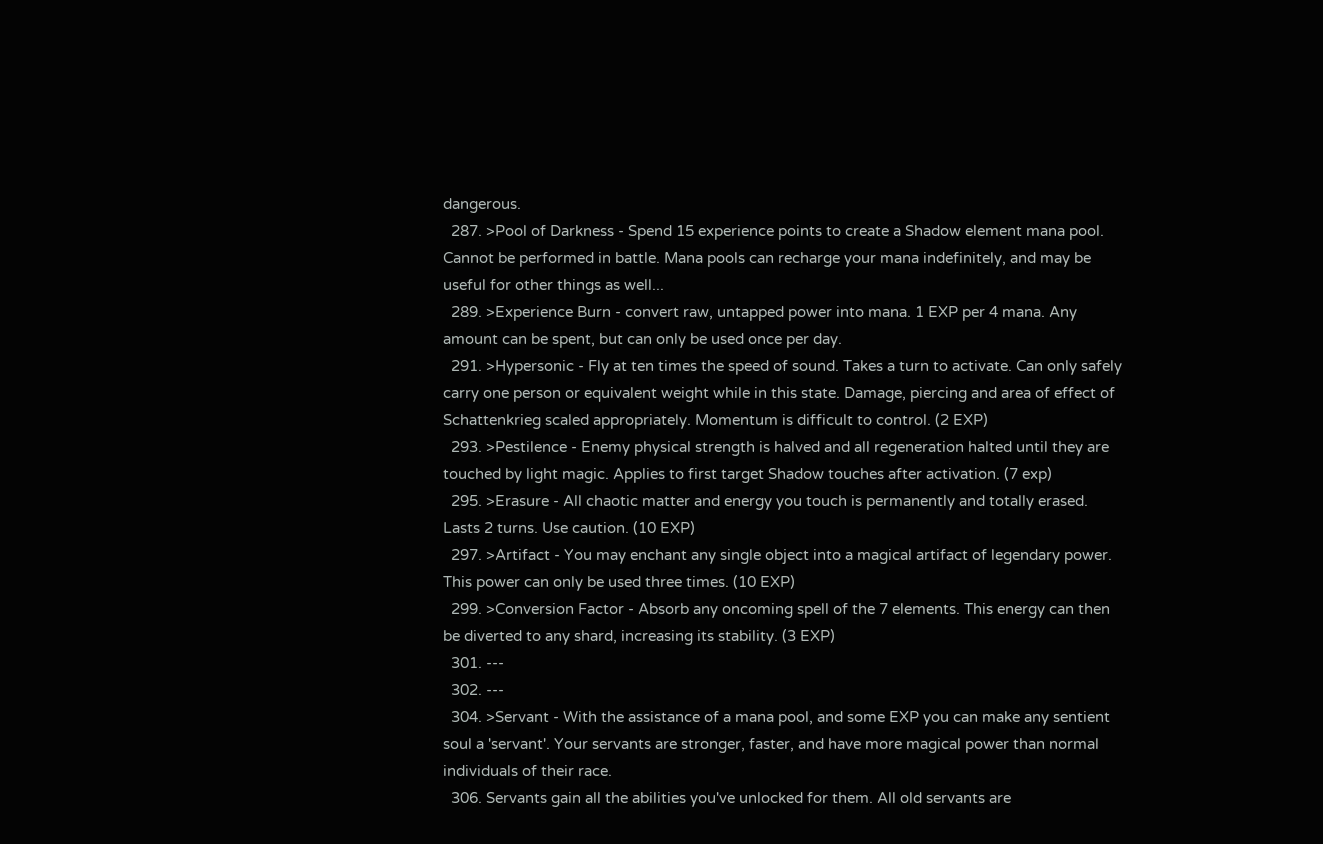dangerous.
  287. >Pool of Darkness - Spend 15 experience points to create a Shadow element mana pool. Cannot be performed in battle. Mana pools can recharge your mana indefinitely, and may be useful for other things as well...
  289. >Experience Burn - convert raw, untapped power into mana. 1 EXP per 4 mana. Any amount can be spent, but can only be used once per day.
  291. >Hypersonic - Fly at ten times the speed of sound. Takes a turn to activate. Can only safely carry one person or equivalent weight while in this state. Damage, piercing and area of effect of Schattenkrieg scaled appropriately. Momentum is difficult to control. (2 EXP)
  293. >Pestilence - Enemy physical strength is halved and all regeneration halted until they are touched by light magic. Applies to first target Shadow touches after activation. (7 exp)
  295. >Erasure - All chaotic matter and energy you touch is permanently and totally erased. Lasts 2 turns. Use caution. (10 EXP)
  297. >Artifact - You may enchant any single object into a magical artifact of legendary power. This power can only be used three times. (10 EXP)
  299. >Conversion Factor - Absorb any oncoming spell of the 7 elements. This energy can then be diverted to any shard, increasing its stability. (3 EXP)
  301. ---
  302. ---
  304. >Servant - With the assistance of a mana pool, and some EXP you can make any sentient soul a 'servant'. Your servants are stronger, faster, and have more magical power than normal individuals of their race.
  306. Servants gain all the abilities you've unlocked for them. All old servants are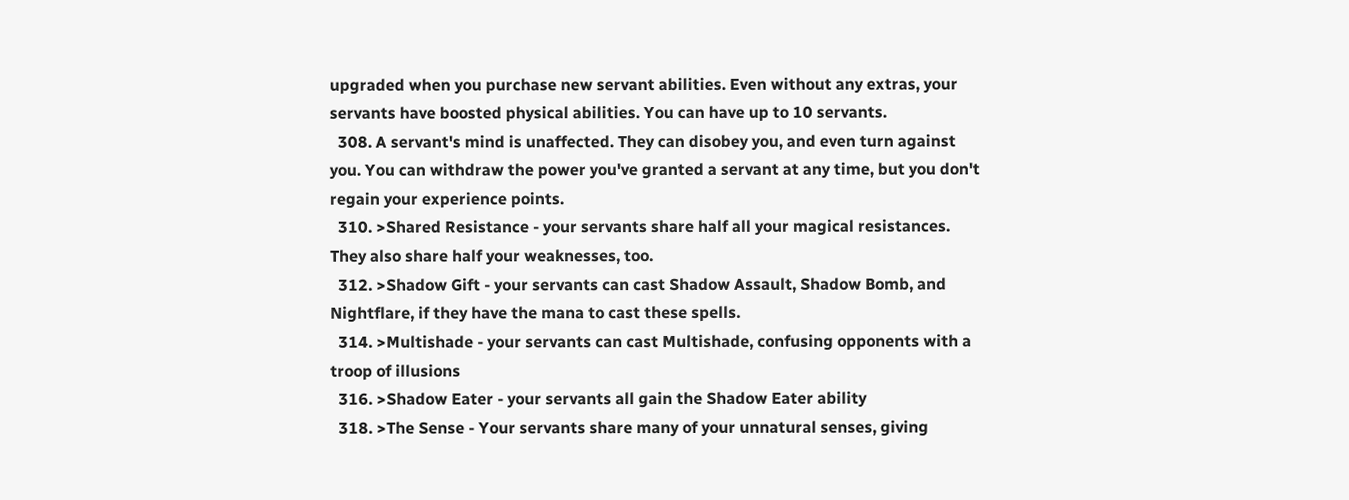upgraded when you purchase new servant abilities. Even without any extras, your servants have boosted physical abilities. You can have up to 10 servants.
  308. A servant's mind is unaffected. They can disobey you, and even turn against you. You can withdraw the power you've granted a servant at any time, but you don't regain your experience points.
  310. >Shared Resistance - your servants share half all your magical resistances. They also share half your weaknesses, too.
  312. >Shadow Gift - your servants can cast Shadow Assault, Shadow Bomb, and Nightflare, if they have the mana to cast these spells.
  314. >Multishade - your servants can cast Multishade, confusing opponents with a troop of illusions
  316. >Shadow Eater - your servants all gain the Shadow Eater ability
  318. >The Sense - Your servants share many of your unnatural senses, giving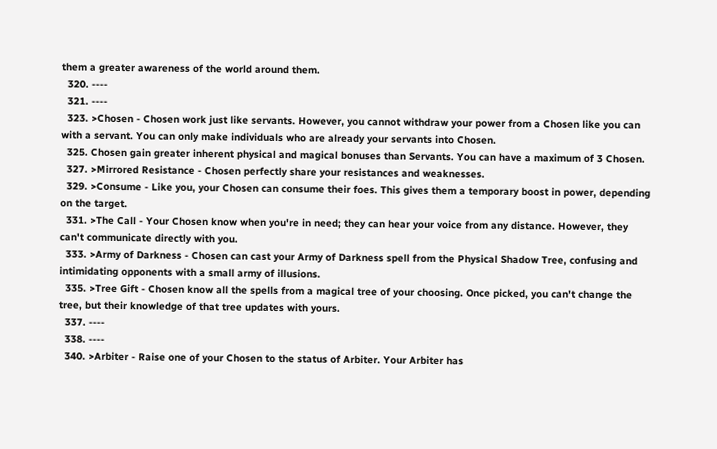them a greater awareness of the world around them.
  320. ----
  321. ----
  323. >Chosen - Chosen work just like servants. However, you cannot withdraw your power from a Chosen like you can with a servant. You can only make individuals who are already your servants into Chosen.
  325. Chosen gain greater inherent physical and magical bonuses than Servants. You can have a maximum of 3 Chosen.
  327. >Mirrored Resistance - Chosen perfectly share your resistances and weaknesses.
  329. >Consume - Like you, your Chosen can consume their foes. This gives them a temporary boost in power, depending on the target.
  331. >The Call - Your Chosen know when you're in need; they can hear your voice from any distance. However, they can't communicate directly with you.
  333. >Army of Darkness - Chosen can cast your Army of Darkness spell from the Physical Shadow Tree, confusing and intimidating opponents with a small army of illusions.
  335. >Tree Gift - Chosen know all the spells from a magical tree of your choosing. Once picked, you can't change the tree, but their knowledge of that tree updates with yours.
  337. ----
  338. ----
  340. >Arbiter - Raise one of your Chosen to the status of Arbiter. Your Arbiter has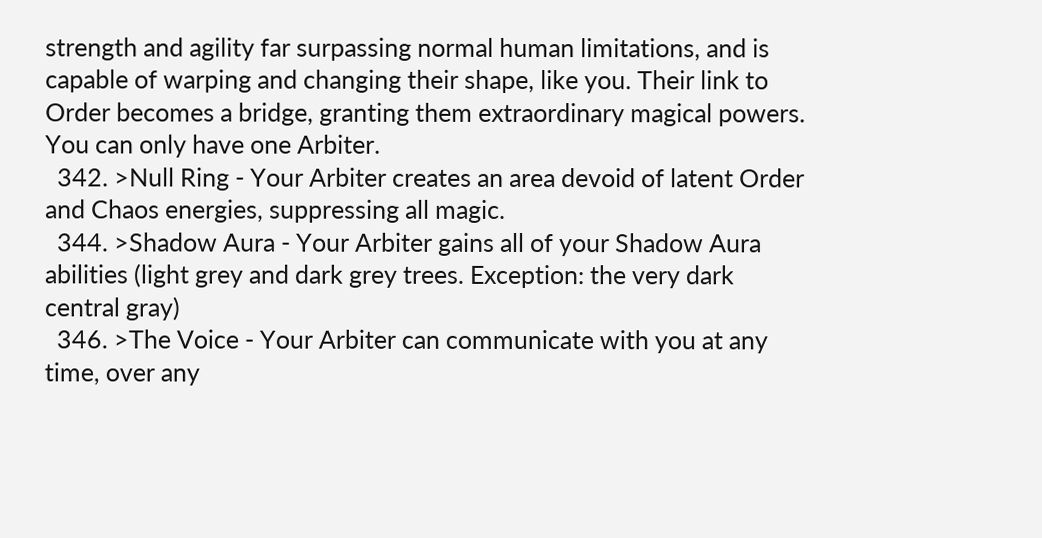strength and agility far surpassing normal human limitations, and is capable of warping and changing their shape, like you. Their link to Order becomes a bridge, granting them extraordinary magical powers. You can only have one Arbiter.
  342. >Null Ring - Your Arbiter creates an area devoid of latent Order and Chaos energies, suppressing all magic.
  344. >Shadow Aura - Your Arbiter gains all of your Shadow Aura abilities (light grey and dark grey trees. Exception: the very dark central gray)
  346. >The Voice - Your Arbiter can communicate with you at any time, over any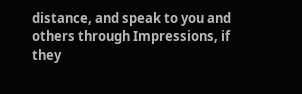distance, and speak to you and others through Impressions, if they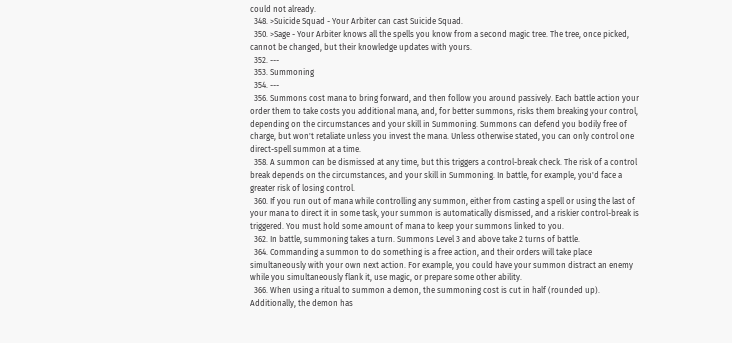could not already.
  348. >Suicide Squad - Your Arbiter can cast Suicide Squad.
  350. >Sage - Your Arbiter knows all the spells you know from a second magic tree. The tree, once picked, cannot be changed, but their knowledge updates with yours.
  352. ---
  353. Summoning
  354. ---
  356. Summons cost mana to bring forward, and then follow you around passively. Each battle action your order them to take costs you additional mana, and, for better summons, risks them breaking your control, depending on the circumstances and your skill in Summoning. Summons can defend you bodily free of charge, but won't retaliate unless you invest the mana. Unless otherwise stated, you can only control one direct-spell summon at a time.
  358. A summon can be dismissed at any time, but this triggers a control-break check. The risk of a control break depends on the circumstances, and your skill in Summoning. In battle, for example, you'd face a greater risk of losing control.
  360. If you run out of mana while controlling any summon, either from casting a spell or using the last of your mana to direct it in some task, your summon is automatically dismissed, and a riskier control-break is triggered. You must hold some amount of mana to keep your summons linked to you.
  362. In battle, summoning takes a turn. Summons Level 3 and above take 2 turns of battle.
  364. Commanding a summon to do something is a free action, and their orders will take place simultaneously with your own next action. For example, you could have your summon distract an enemy while you simultaneously flank it, use magic, or prepare some other ability.
  366. When using a ritual to summon a demon, the summoning cost is cut in half (rounded up). Additionally, the demon has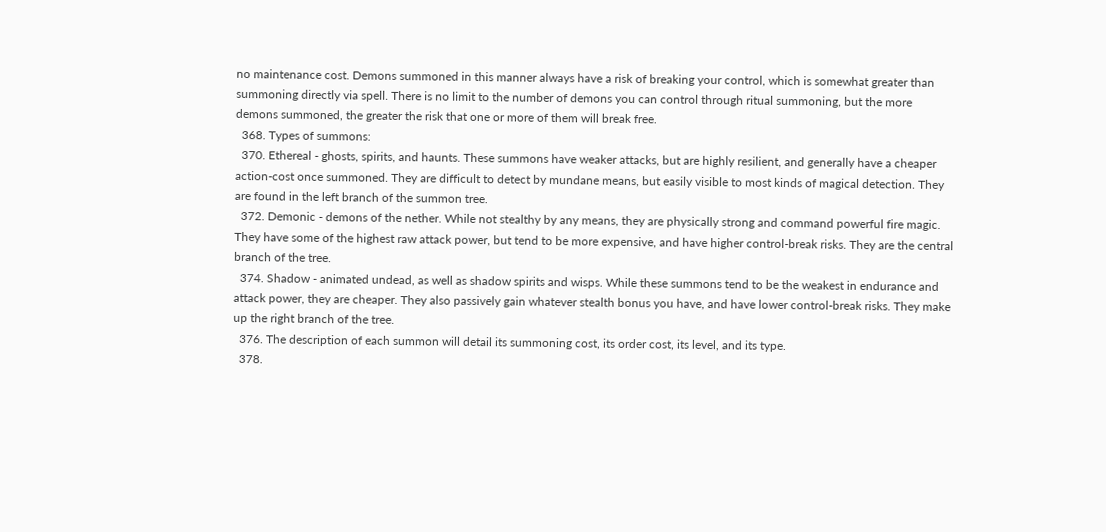no maintenance cost. Demons summoned in this manner always have a risk of breaking your control, which is somewhat greater than summoning directly via spell. There is no limit to the number of demons you can control through ritual summoning, but the more demons summoned, the greater the risk that one or more of them will break free.
  368. Types of summons:
  370. Ethereal - ghosts, spirits, and haunts. These summons have weaker attacks, but are highly resilient, and generally have a cheaper action-cost once summoned. They are difficult to detect by mundane means, but easily visible to most kinds of magical detection. They are found in the left branch of the summon tree.
  372. Demonic - demons of the nether. While not stealthy by any means, they are physically strong and command powerful fire magic. They have some of the highest raw attack power, but tend to be more expensive, and have higher control-break risks. They are the central branch of the tree.
  374. Shadow - animated undead, as well as shadow spirits and wisps. While these summons tend to be the weakest in endurance and attack power, they are cheaper. They also passively gain whatever stealth bonus you have, and have lower control-break risks. They make up the right branch of the tree.
  376. The description of each summon will detail its summoning cost, its order cost, its level, and its type.
  378.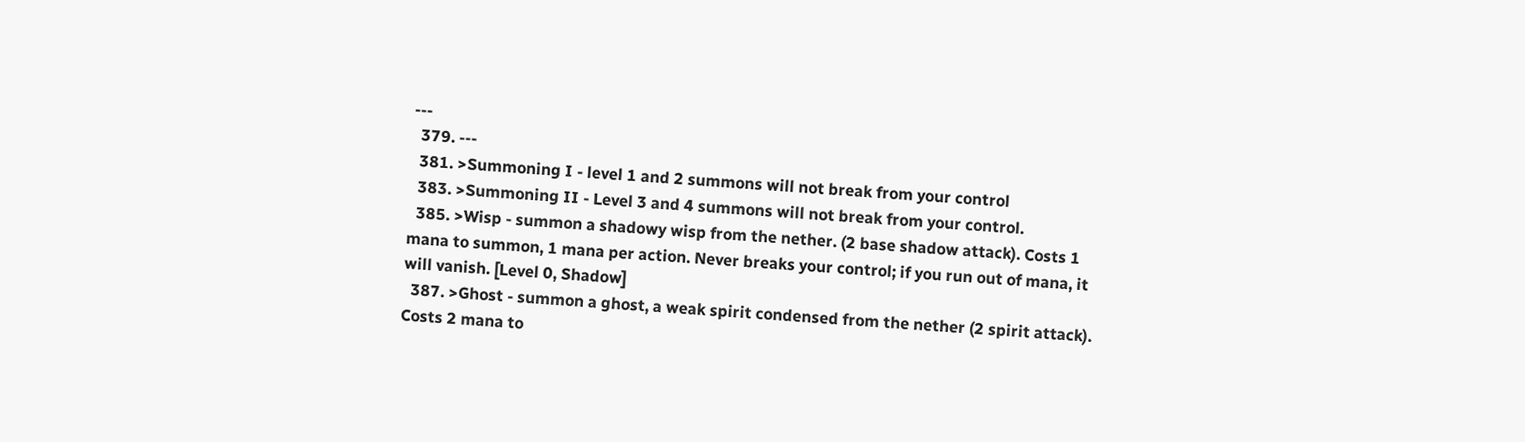---
  379. ---
  381. >Summoning I - level 1 and 2 summons will not break from your control
  383. >Summoning II - Level 3 and 4 summons will not break from your control.
  385. >Wisp - summon a shadowy wisp from the nether. (2 base shadow attack). Costs 1 mana to summon, 1 mana per action. Never breaks your control; if you run out of mana, it will vanish. [Level 0, Shadow]
  387. >Ghost - summon a ghost, a weak spirit condensed from the nether (2 spirit attack). Costs 2 mana to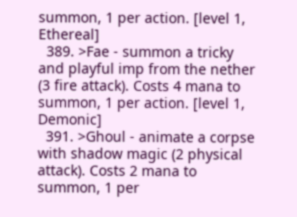summon, 1 per action. [level 1, Ethereal]
  389. >Fae - summon a tricky and playful imp from the nether (3 fire attack). Costs 4 mana to summon, 1 per action. [level 1, Demonic]
  391. >Ghoul - animate a corpse with shadow magic (2 physical attack). Costs 2 mana to summon, 1 per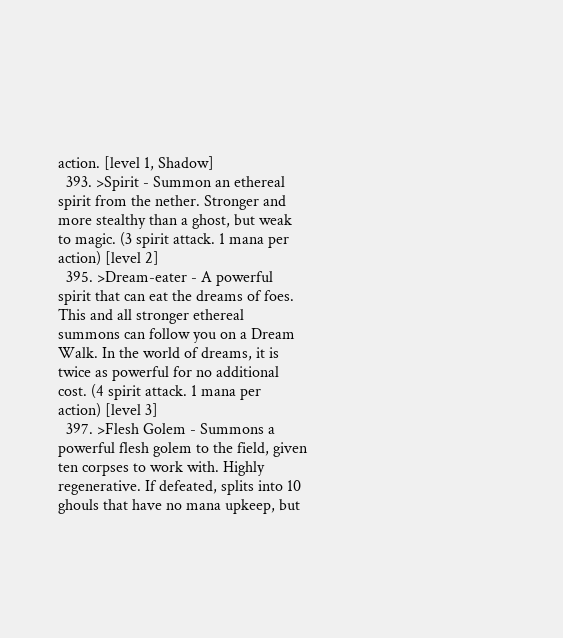action. [level 1, Shadow]
  393. >Spirit - Summon an ethereal spirit from the nether. Stronger and more stealthy than a ghost, but weak to magic. (3 spirit attack. 1 mana per action) [level 2]
  395. >Dream-eater - A powerful spirit that can eat the dreams of foes. This and all stronger ethereal summons can follow you on a Dream Walk. In the world of dreams, it is twice as powerful for no additional cost. (4 spirit attack. 1 mana per action) [level 3]
  397. >Flesh Golem - Summons a powerful flesh golem to the field, given ten corpses to work with. Highly regenerative. If defeated, splits into 10 ghouls that have no mana upkeep, but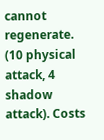cannot regenerate. (10 physical attack, 4 shadow attack). Costs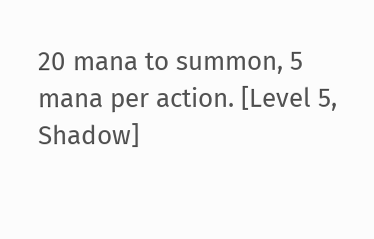20 mana to summon, 5 mana per action. [Level 5, Shadow]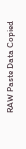RAW Paste Data Copied